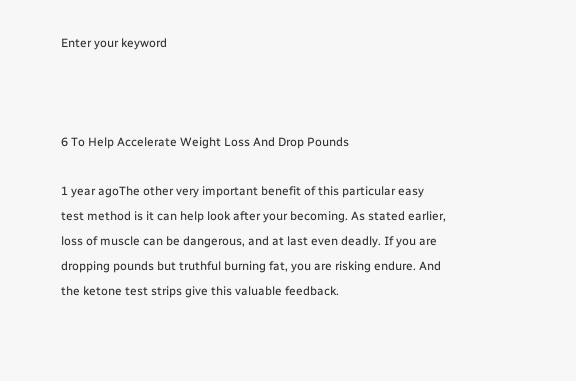Enter your keyword



6 To Help Accelerate Weight Loss And Drop Pounds

1 year agoThe other very important benefit of this particular easy test method is it can help look after your becoming. As stated earlier, loss of muscle can be dangerous, and at last even deadly. If you are dropping pounds but truthful burning fat, you are risking endure. And the ketone test strips give this valuable feedback.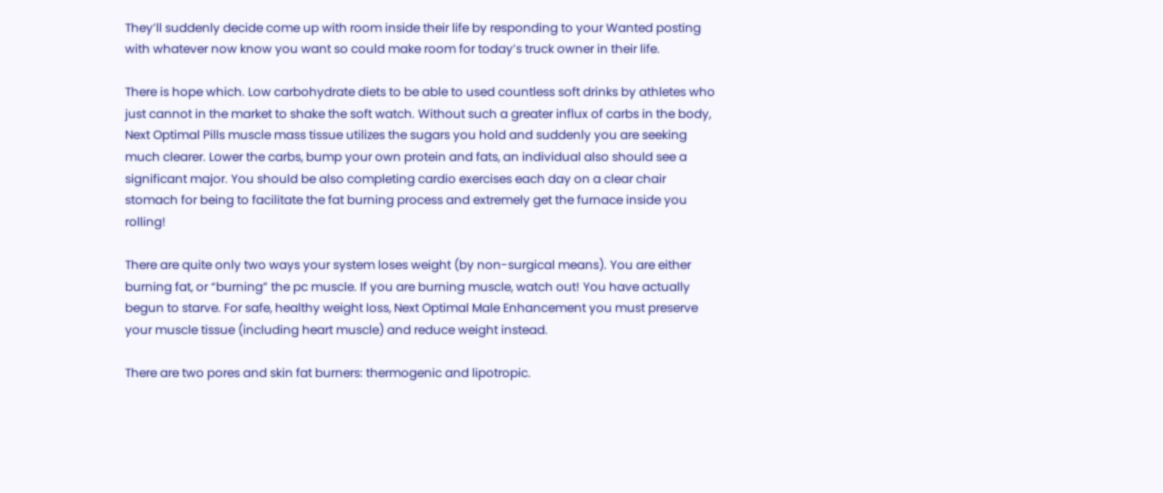They’ll suddenly decide come up with room inside their life by responding to your Wanted posting with whatever now know you want so could make room for today’s truck owner in their life.

There is hope which. Low carbohydrate diets to be able to used countless soft drinks by athletes who just cannot in the market to shake the soft watch. Without such a greater influx of carbs in the body, Next Optimal Pills muscle mass tissue utilizes the sugars you hold and suddenly you are seeking much clearer. Lower the carbs, bump your own protein and fats, an individual also should see a significant major. You should be also completing cardio exercises each day on a clear chair stomach for being to facilitate the fat burning process and extremely get the furnace inside you rolling!

There are quite only two ways your system loses weight (by non-surgical means). You are either burning fat, or “burning” the pc muscle. If you are burning muscle, watch out! You have actually begun to starve. For safe, healthy weight loss, Next Optimal Male Enhancement you must preserve your muscle tissue (including heart muscle) and reduce weight instead.

There are two pores and skin fat burners: thermogenic and lipotropic.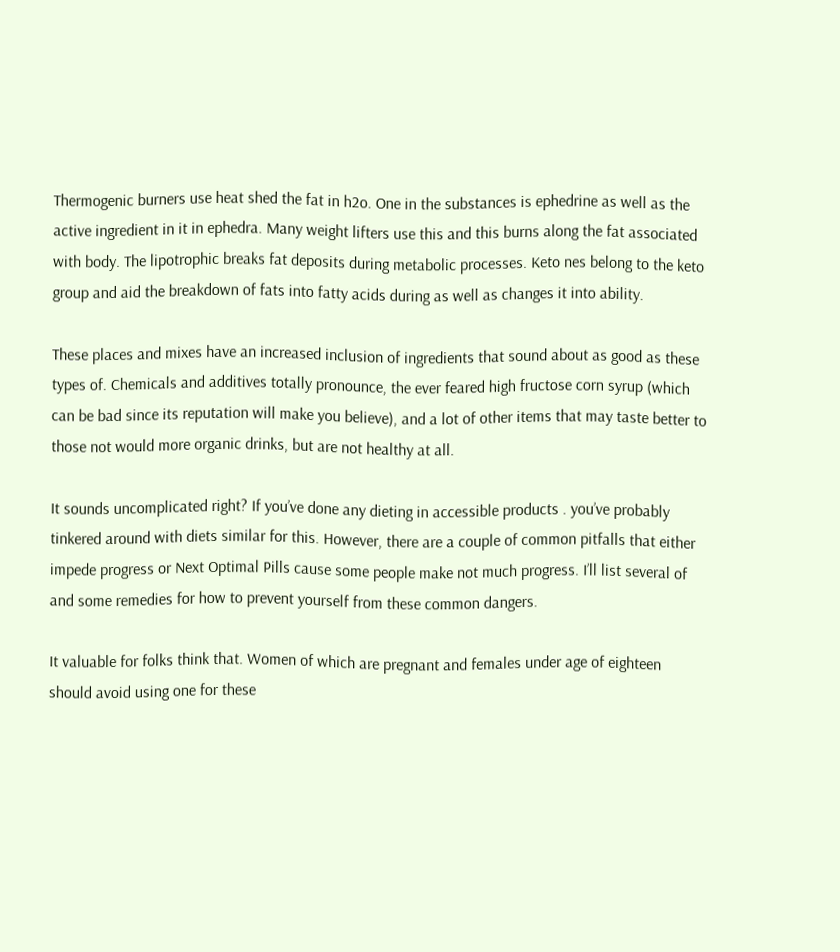Thermogenic burners use heat shed the fat in h2o. One in the substances is ephedrine as well as the active ingredient in it in ephedra. Many weight lifters use this and this burns along the fat associated with body. The lipotrophic breaks fat deposits during metabolic processes. Keto nes belong to the keto group and aid the breakdown of fats into fatty acids during as well as changes it into ability.

These places and mixes have an increased inclusion of ingredients that sound about as good as these types of. Chemicals and additives totally pronounce, the ever feared high fructose corn syrup (which can be bad since its reputation will make you believe), and a lot of other items that may taste better to those not would more organic drinks, but are not healthy at all.

It sounds uncomplicated right? If you’ve done any dieting in accessible products . you’ve probably tinkered around with diets similar for this. However, there are a couple of common pitfalls that either impede progress or Next Optimal Pills cause some people make not much progress. I’ll list several of and some remedies for how to prevent yourself from these common dangers.

It valuable for folks think that. Women of which are pregnant and females under age of eighteen should avoid using one for these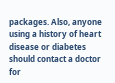packages. Also, anyone using a history of heart disease or diabetes should contact a doctor for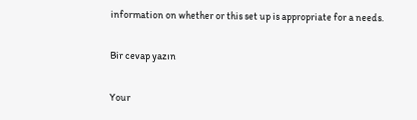information on whether or this set up is appropriate for a needs.

Bir cevap yazın

Your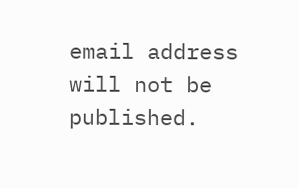email address will not be published.